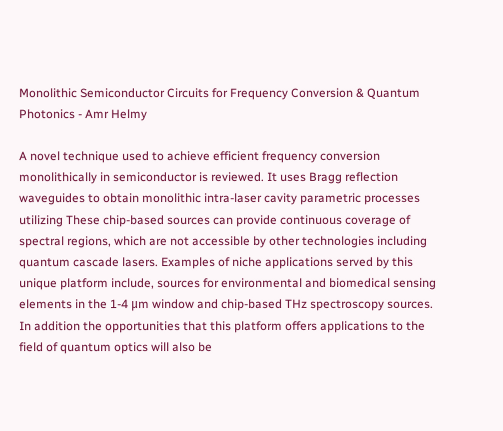Monolithic Semiconductor Circuits for Frequency Conversion & Quantum Photonics - Amr Helmy

A novel technique used to achieve efficient frequency conversion monolithically in semiconductor is reviewed. It uses Bragg reflection waveguides to obtain monolithic intra-laser cavity parametric processes utilizing These chip-based sources can provide continuous coverage of spectral regions, which are not accessible by other technologies including quantum cascade lasers. Examples of niche applications served by this unique platform include, sources for environmental and biomedical sensing elements in the 1-4 μm window and chip-based THz spectroscopy sources. In addition the opportunities that this platform offers applications to the field of quantum optics will also be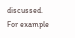discussed. For example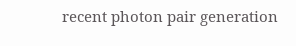recent photon pair generation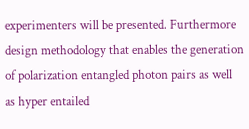experimenters will be presented. Furthermore design methodology that enables the generation of polarization entangled photon pairs as well as hyper entailed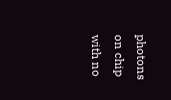photons on chip with no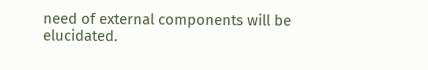need of external components will be elucidated.